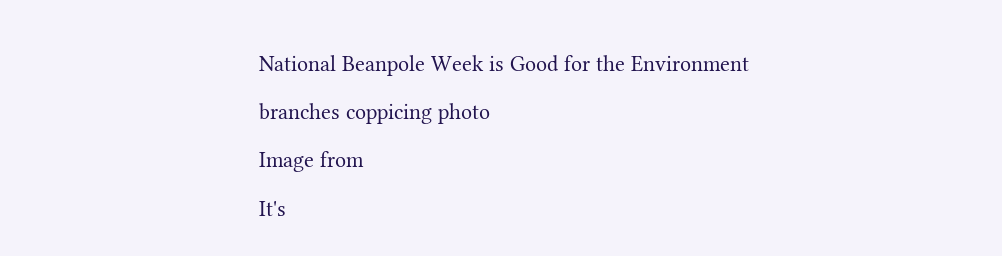National Beanpole Week is Good for the Environment

branches coppicing photo

Image from

It's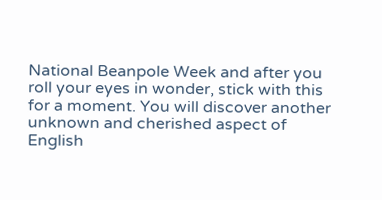National Beanpole Week and after you roll your eyes in wonder, stick with this for a moment. You will discover another unknown and cherished aspect of English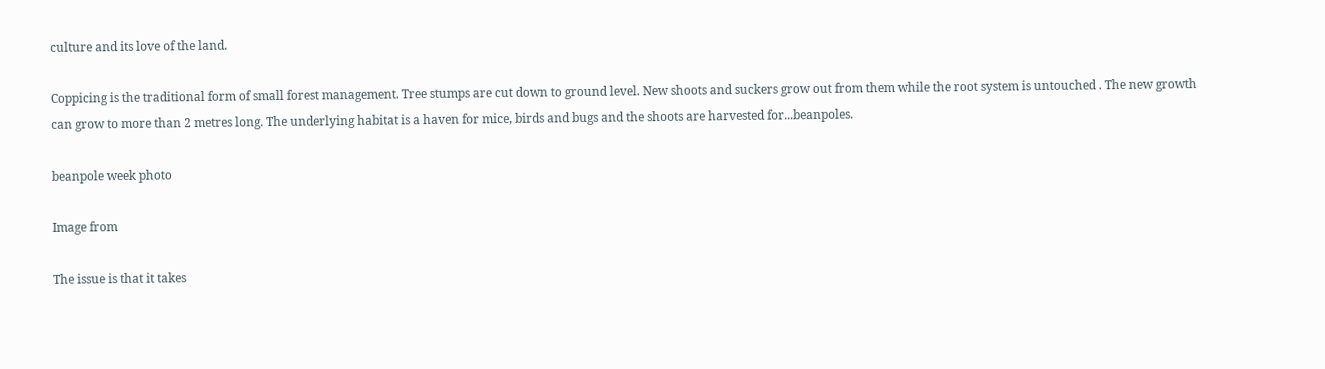culture and its love of the land.

Coppicing is the traditional form of small forest management. Tree stumps are cut down to ground level. New shoots and suckers grow out from them while the root system is untouched . The new growth can grow to more than 2 metres long. The underlying habitat is a haven for mice, birds and bugs and the shoots are harvested for...beanpoles.

beanpole week photo

Image from

The issue is that it takes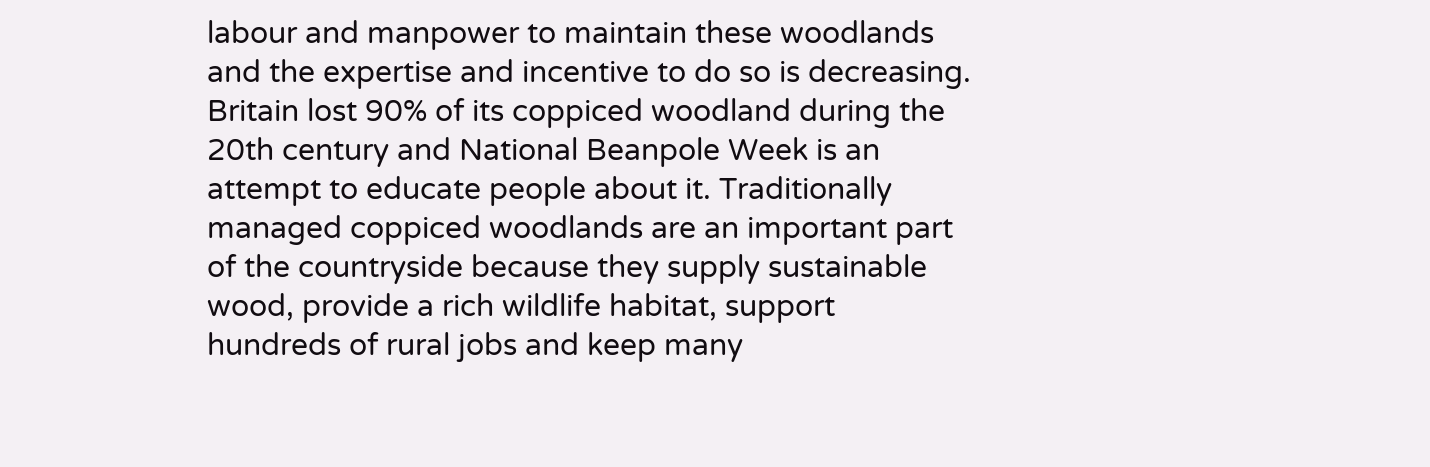labour and manpower to maintain these woodlands and the expertise and incentive to do so is decreasing. Britain lost 90% of its coppiced woodland during the 20th century and National Beanpole Week is an attempt to educate people about it. Traditionally managed coppiced woodlands are an important part of the countryside because they supply sustainable wood, provide a rich wildlife habitat, support hundreds of rural jobs and keep many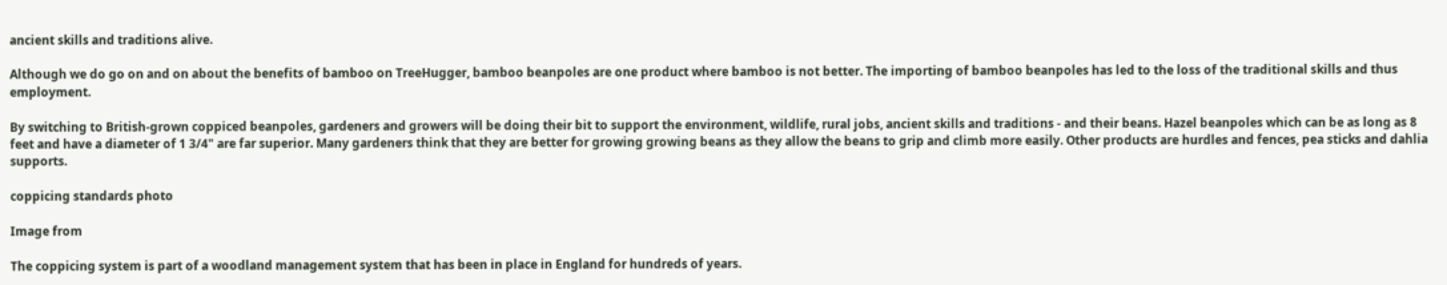ancient skills and traditions alive.

Although we do go on and on about the benefits of bamboo on TreeHugger, bamboo beanpoles are one product where bamboo is not better. The importing of bamboo beanpoles has led to the loss of the traditional skills and thus employment.

By switching to British-grown coppiced beanpoles, gardeners and growers will be doing their bit to support the environment, wildlife, rural jobs, ancient skills and traditions - and their beans. Hazel beanpoles which can be as long as 8 feet and have a diameter of 1 3/4" are far superior. Many gardeners think that they are better for growing growing beans as they allow the beans to grip and climb more easily. Other products are hurdles and fences, pea sticks and dahlia supports.

coppicing standards photo

Image from

The coppicing system is part of a woodland management system that has been in place in England for hundreds of years.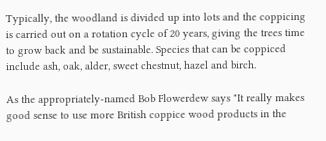Typically, the woodland is divided up into lots and the coppicing is carried out on a rotation cycle of 20 years, giving the trees time to grow back and be sustainable. Species that can be coppiced include ash, oak, alder, sweet chestnut, hazel and birch.

As the appropriately-named Bob Flowerdew says "It really makes good sense to use more British coppice wood products in the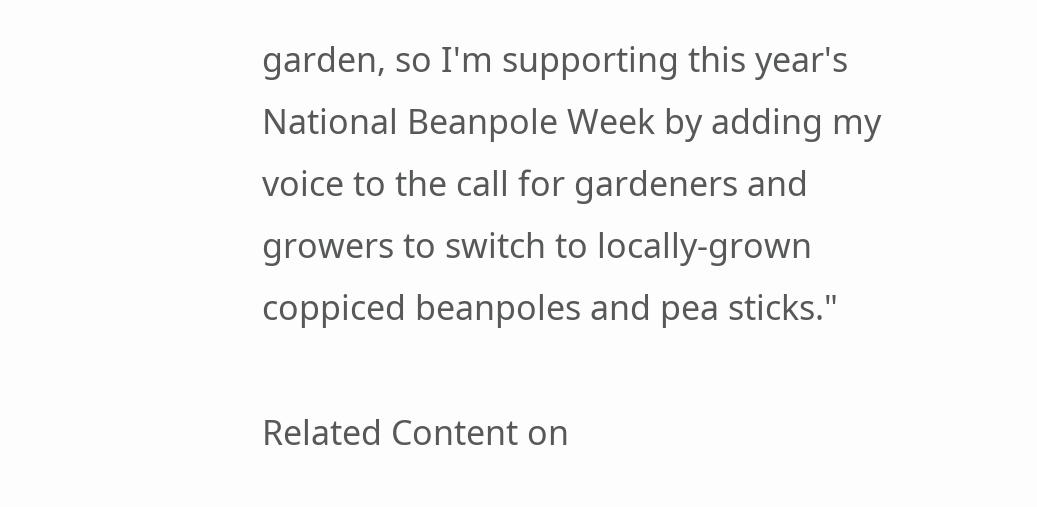garden, so I'm supporting this year's National Beanpole Week by adding my voice to the call for gardeners and growers to switch to locally-grown coppiced beanpoles and pea sticks."

Related Content on